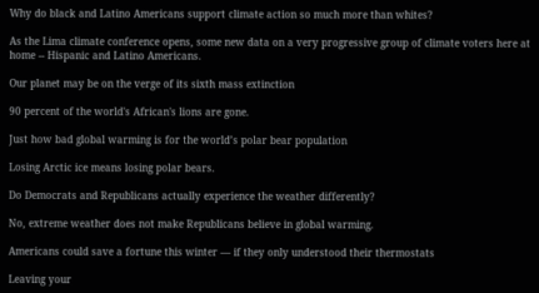Why do black and Latino Americans support climate action so much more than whites?

As the Lima climate conference opens, some new data on a very progressive group of climate voters here at home -- Hispanic and Latino Americans.

Our planet may be on the verge of its sixth mass extinction

90 percent of the world's African's lions are gone.

Just how bad global warming is for the world’s polar bear population

Losing Arctic ice means losing polar bears.

Do Democrats and Republicans actually experience the weather differently?

No, extreme weather does not make Republicans believe in global warming.

Americans could save a fortune this winter — if they only understood their thermostats

Leaving your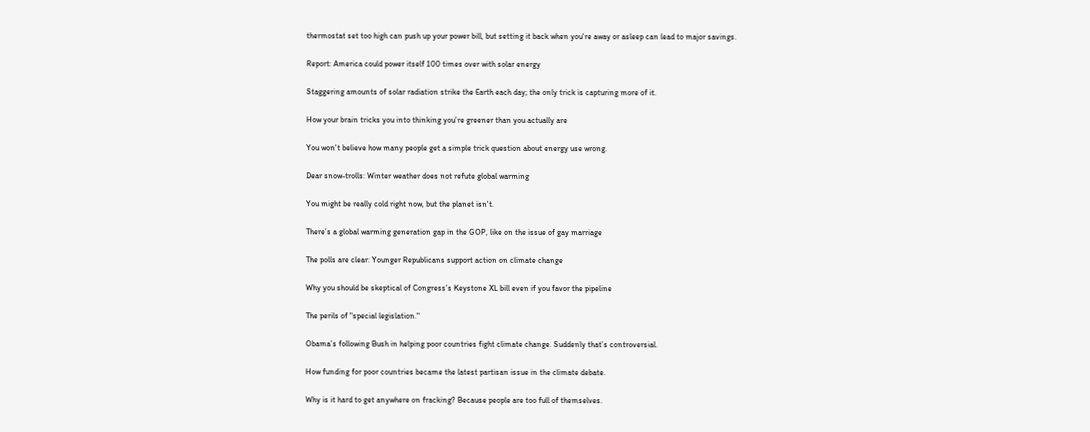thermostat set too high can push up your power bill, but setting it back when you're away or asleep can lead to major savings.

Report: America could power itself 100 times over with solar energy

Staggering amounts of solar radiation strike the Earth each day; the only trick is capturing more of it.

How your brain tricks you into thinking you’re greener than you actually are

You won't believe how many people get a simple trick question about energy use wrong.

Dear snow-trolls: Winter weather does not refute global warming

You might be really cold right now, but the planet isn't.

There’s a global warming generation gap in the GOP, like on the issue of gay marriage

The polls are clear: Younger Republicans support action on climate change

Why you should be skeptical of Congress’s Keystone XL bill even if you favor the pipeline

The perils of "special legislation."

Obama’s following Bush in helping poor countries fight climate change. Suddenly that’s controversial.

How funding for poor countries became the latest partisan issue in the climate debate.

Why is it hard to get anywhere on fracking? Because people are too full of themselves.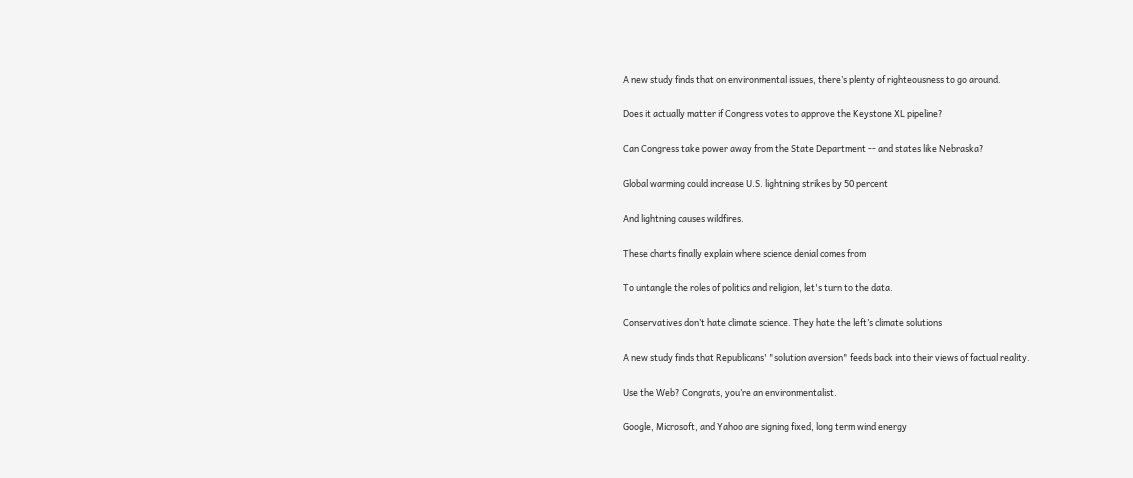A new study finds that on environmental issues, there’s plenty of righteousness to go around.

Does it actually matter if Congress votes to approve the Keystone XL pipeline?

Can Congress take power away from the State Department -- and states like Nebraska?

Global warming could increase U.S. lightning strikes by 50 percent

And lightning causes wildfires.

These charts finally explain where science denial comes from

To untangle the roles of politics and religion, let's turn to the data.

Conservatives don’t hate climate science. They hate the left’s climate solutions

A new study finds that Republicans' "solution aversion" feeds back into their views of factual reality.

Use the Web? Congrats, you’re an environmentalist.

Google, Microsoft, and Yahoo are signing fixed, long term wind energy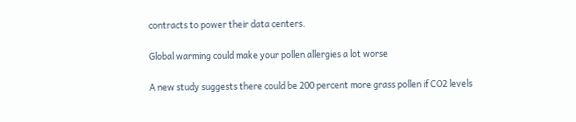contracts to power their data centers.

Global warming could make your pollen allergies a lot worse

A new study suggests there could be 200 percent more grass pollen if CO2 levels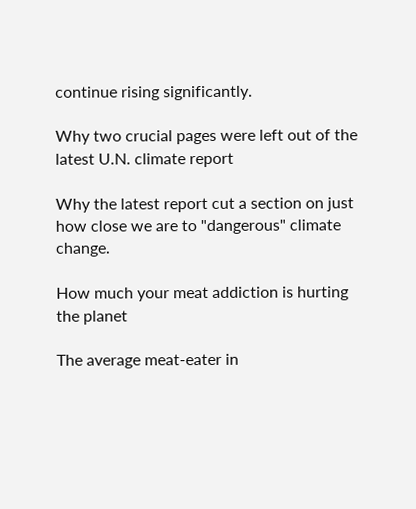continue rising significantly.

Why two crucial pages were left out of the latest U.N. climate report

Why the latest report cut a section on just how close we are to "dangerous" climate change.

How much your meat addiction is hurting the planet

The average meat-eater in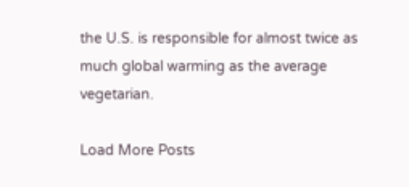the U.S. is responsible for almost twice as much global warming as the average vegetarian.

Load More Posts